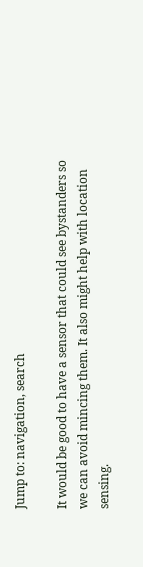Jump to: navigation, search

It would be good to have a sensor that could see bystanders so we can avoid mincing them. It also might help with location sensing.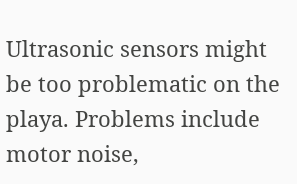Ultrasonic sensors might be too problematic on the playa. Problems include motor noise,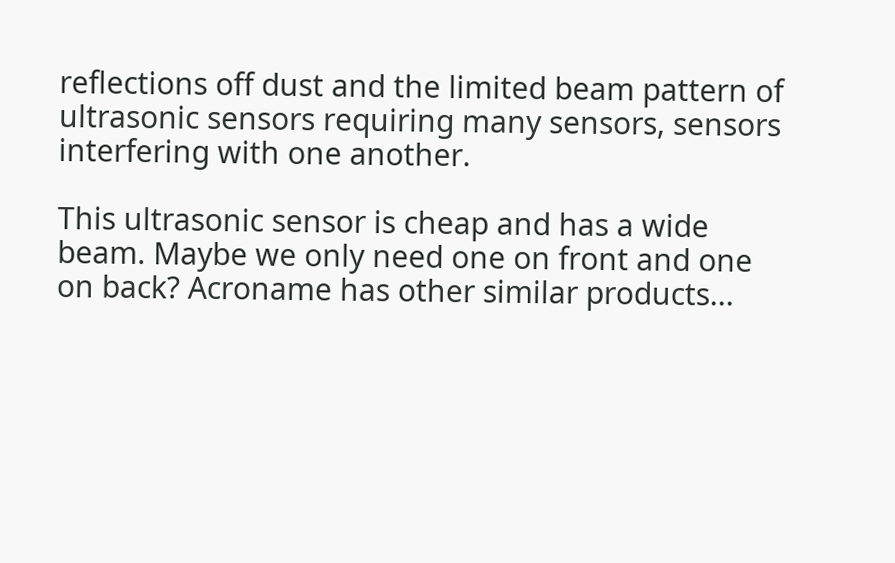reflections off dust and the limited beam pattern of ultrasonic sensors requiring many sensors, sensors interfering with one another.

This ultrasonic sensor is cheap and has a wide beam. Maybe we only need one on front and one on back? Acroname has other similar products...